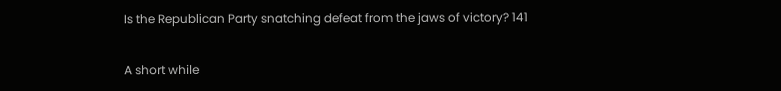Is the Republican Party snatching defeat from the jaws of victory? 141

A short while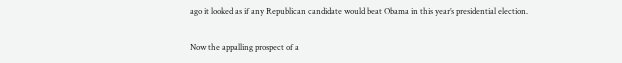ago it looked as if any Republican candidate would beat Obama in this year’s presidential election.

Now the appalling prospect of a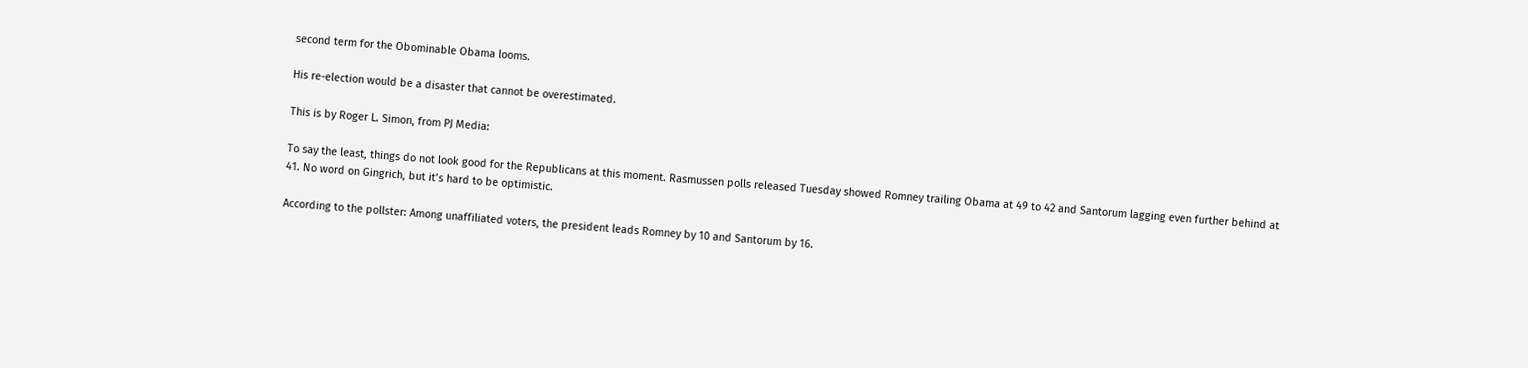second term for the Obominable Obama looms.

His re-election would be a disaster that cannot be overestimated.

This is by Roger L. Simon, from PJ Media:

To say the least, things do not look good for the Republicans at this moment. Rasmussen polls released Tuesday showed Romney trailing Obama at 49 to 42 and Santorum lagging even further behind at 41. No word on Gingrich, but it’s hard to be optimistic.

According to the pollster: Among unaffiliated voters, the president leads Romney by 10 and Santorum by 16.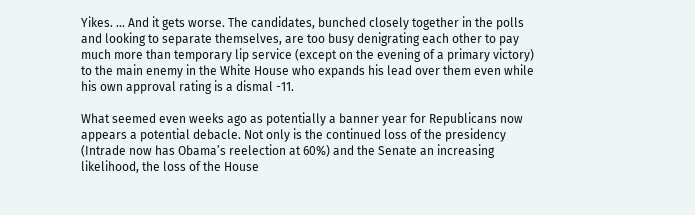Yikes. … And it gets worse. The candidates, bunched closely together in the polls and looking to separate themselves, are too busy denigrating each other to pay much more than temporary lip service (except on the evening of a primary victory) to the main enemy in the White House who expands his lead over them even while his own approval rating is a dismal -11.

What seemed even weeks ago as potentially a banner year for Republicans now appears a potential debacle. Not only is the continued loss of the presidency (Intrade now has Obama’s reelection at 60%) and the Senate an increasing likelihood, the loss of the House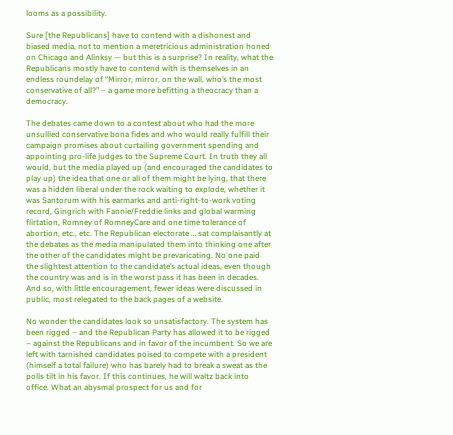looms as a possibility.

Sure [the Republicans] have to contend with a dishonest and biased media, not to mention a meretricious administration honed on Chicago and Alinksy — but this is a surprise? In reality, what the Republicans mostly have to contend with is themselves in an endless roundelay of “Mirror, mirror, on the wall, who’s the most conservative of all?” – a game more befitting a theocracy than a democracy.

The debates came down to a contest about who had the more unsullied conservative bona fides and who would really fulfill their campaign promises about curtailing government spending and appointing pro-life judges to the Supreme Court. In truth they all would, but the media played up (and encouraged the candidates to play up) the idea that one or all of them might be lying, that there was a hidden liberal under the rock waiting to explode, whether it was Santorum with his earmarks and anti-right-to-work voting record, Gingrich with Fannie/Freddie links and global warming flirtation, Romney of RomneyCare and one time tolerance of abortion, etc., etc. The Republican electorate … sat complaisantly at the debates as the media manipulated them into thinking one after the other of the candidates might be prevaricating. No one paid the slightest attention to the candidate’s actual ideas, even though the country was and is in the worst pass it has been in decades. And so, with little encouragement, fewer ideas were discussed in public, most relegated to the back pages of a website.

No wonder the candidates look so unsatisfactory. The system has been rigged – and the Republican Party has allowed it to be rigged – against the Republicans and in favor of the incumbent. So we are left with tarnished candidates poised to compete with a president (himself a total failure) who has barely had to break a sweat as the polls tilt in his favor. If this continues, he will waltz back into office. What an abysmal prospect for us and for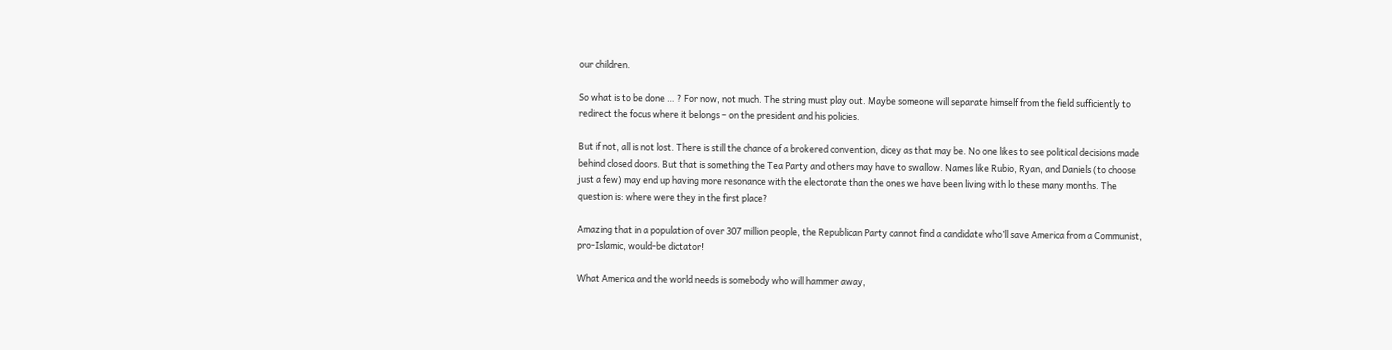our children.

So what is to be done … ? For now, not much. The string must play out. Maybe someone will separate himself from the field sufficiently to redirect the focus where it belongs – on the president and his policies.

But if not, all is not lost. There is still the chance of a brokered convention, dicey as that may be. No one likes to see political decisions made behind closed doors. But that is something the Tea Party and others may have to swallow. Names like Rubio, Ryan, and Daniels (to choose just a few) may end up having more resonance with the electorate than the ones we have been living with lo these many months. The question is: where were they in the first place?

Amazing that in a population of over 307 million people, the Republican Party cannot find a candidate who’ll save America from a Communist, pro-Islamic, would-be dictator!

What America and the world needs is somebody who will hammer away,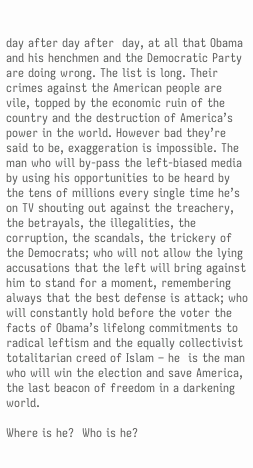day after day after  day, at all that Obama and his henchmen and the Democratic Party are doing wrong. The list is long. Their crimes against the American people are vile, topped by the economic ruin of the country and the destruction of America’s power in the world. However bad they’re said to be, exaggeration is impossible. The man who will by-pass the left-biased media by using his opportunities to be heard by the tens of millions every single time he’s on TV shouting out against the treachery, the betrayals, the illegalities, the corruption, the scandals, the trickery of the Democrats; who will not allow the lying accusations that the left will bring against him to stand for a moment, remembering always that the best defense is attack; who will constantly hold before the voter the facts of Obama’s lifelong commitments to radical leftism and the equally collectivist totalitarian creed of Islam – he  is the man who will win the election and save America, the last beacon of freedom in a darkening world.

Where is he?  Who is he?